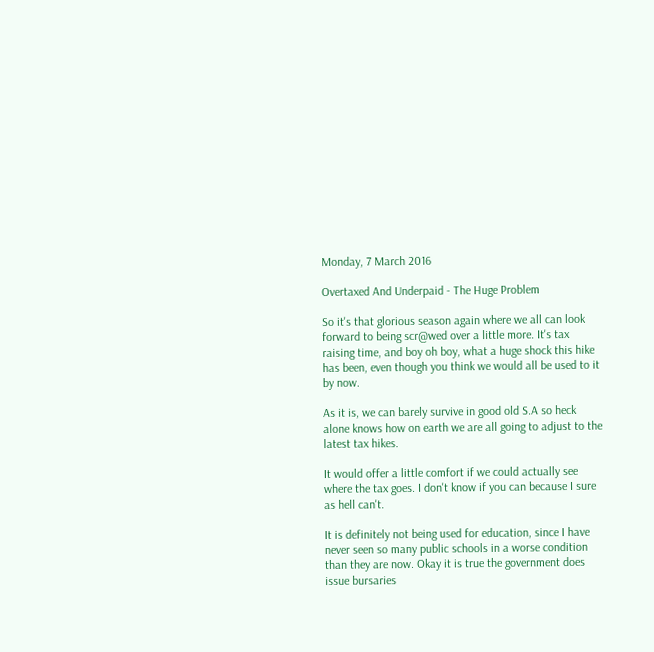Monday, 7 March 2016

Overtaxed And Underpaid - The Huge Problem

So it's that glorious season again where we all can look forward to being scr@wed over a little more. It's tax raising time, and boy oh boy, what a huge shock this hike has been, even though you think we would all be used to it by now.

As it is, we can barely survive in good old S.A so heck alone knows how on earth we are all going to adjust to the latest tax hikes.

It would offer a little comfort if we could actually see where the tax goes. I don't know if you can because I sure as hell can't.

It is definitely not being used for education, since I have never seen so many public schools in a worse condition than they are now. Okay it is true the government does issue bursaries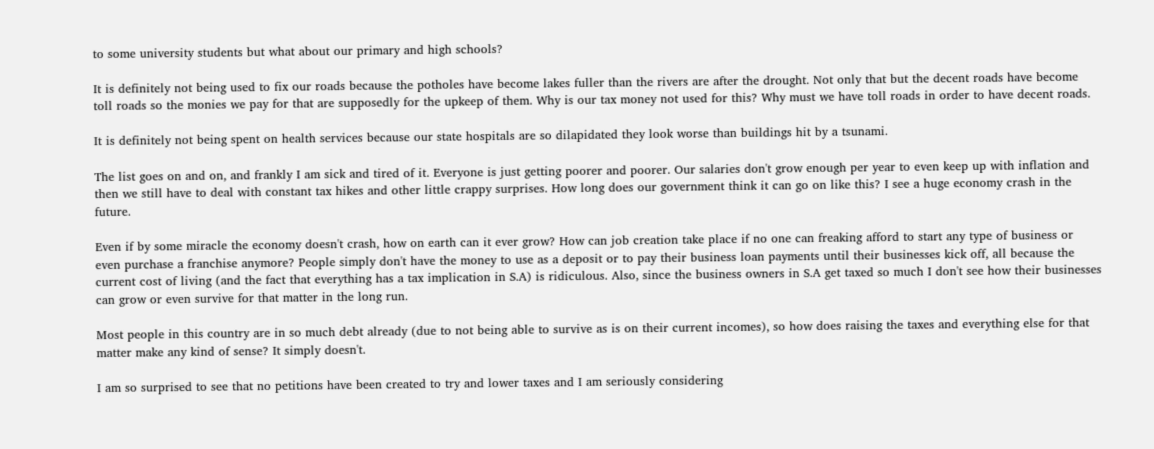to some university students but what about our primary and high schools?

It is definitely not being used to fix our roads because the potholes have become lakes fuller than the rivers are after the drought. Not only that but the decent roads have become toll roads so the monies we pay for that are supposedly for the upkeep of them. Why is our tax money not used for this? Why must we have toll roads in order to have decent roads.

It is definitely not being spent on health services because our state hospitals are so dilapidated they look worse than buildings hit by a tsunami.

The list goes on and on, and frankly I am sick and tired of it. Everyone is just getting poorer and poorer. Our salaries don't grow enough per year to even keep up with inflation and then we still have to deal with constant tax hikes and other little crappy surprises. How long does our government think it can go on like this? I see a huge economy crash in the future.

Even if by some miracle the economy doesn't crash, how on earth can it ever grow? How can job creation take place if no one can freaking afford to start any type of business or even purchase a franchise anymore? People simply don't have the money to use as a deposit or to pay their business loan payments until their businesses kick off, all because the current cost of living (and the fact that everything has a tax implication in S.A) is ridiculous. Also, since the business owners in S.A get taxed so much I don't see how their businesses can grow or even survive for that matter in the long run.

Most people in this country are in so much debt already (due to not being able to survive as is on their current incomes), so how does raising the taxes and everything else for that matter make any kind of sense? It simply doesn't.

I am so surprised to see that no petitions have been created to try and lower taxes and I am seriously considering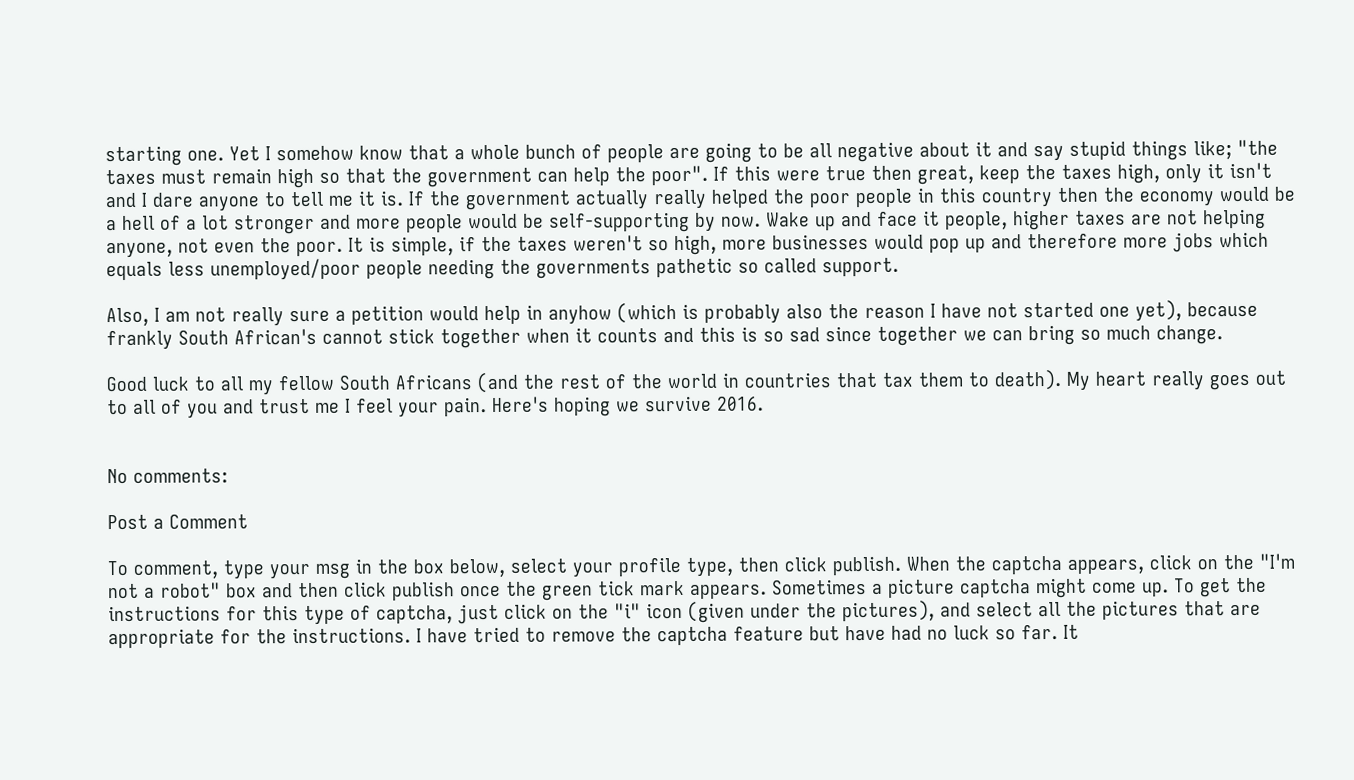starting one. Yet I somehow know that a whole bunch of people are going to be all negative about it and say stupid things like; "the taxes must remain high so that the government can help the poor". If this were true then great, keep the taxes high, only it isn't and I dare anyone to tell me it is. If the government actually really helped the poor people in this country then the economy would be a hell of a lot stronger and more people would be self-supporting by now. Wake up and face it people, higher taxes are not helping anyone, not even the poor. It is simple, if the taxes weren't so high, more businesses would pop up and therefore more jobs which equals less unemployed/poor people needing the governments pathetic so called support.

Also, I am not really sure a petition would help in anyhow (which is probably also the reason I have not started one yet), because frankly South African's cannot stick together when it counts and this is so sad since together we can bring so much change.

Good luck to all my fellow South Africans (and the rest of the world in countries that tax them to death). My heart really goes out to all of you and trust me I feel your pain. Here's hoping we survive 2016.


No comments:

Post a Comment

To comment, type your msg in the box below, select your profile type, then click publish. When the captcha appears, click on the "I'm not a robot" box and then click publish once the green tick mark appears. Sometimes a picture captcha might come up. To get the instructions for this type of captcha, just click on the "i" icon (given under the pictures), and select all the pictures that are appropriate for the instructions. I have tried to remove the captcha feature but have had no luck so far. It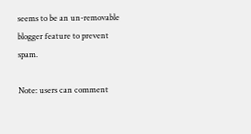seems to be an un-removable blogger feature to prevent spam.

Note: users can comment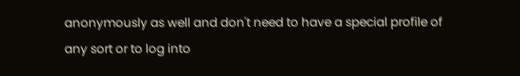anonymously as well and don't need to have a special profile of any sort or to log into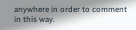anywhere in order to comment in this way.